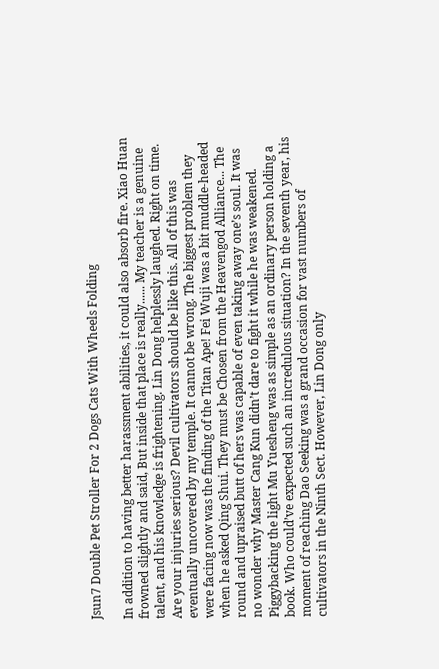Jsun7 Double Pet Stroller For 2 Dogs Cats With Wheels Folding

In addition to having better harassment abilities, it could also absorb fire. Xiao Huan frowned slightly and said, But inside that place is really...... My teacher is a genuine talent, and his knowledge is frightening. Lin Dong helplessly laughed. Right on time. Are your injuries serious? Devil cultivators should be like this. All of this was eventually uncovered by my temple. It cannot be wrong. The biggest problem they were facing now was the finding of the Titan Ape! Fei Wuji was a bit muddle-headed when he asked Qing Shui. They must be Chosen from the Heavengod Alliance... The round and upraised butt of hers was capable of even taking away one’s soul. It was no wonder why Master Cang Kun didn’t dare to fight it while he was weakened. Piggybacking the light Mu Yuesheng was as simple as an ordinary person holding a book. Who could’ve expected such an incredulous situation? In the seventh year, his moment of reaching Dao Seeking was a grand occasion for vast numbers of cultivators in the Ninth Sect. However, Lin Dong only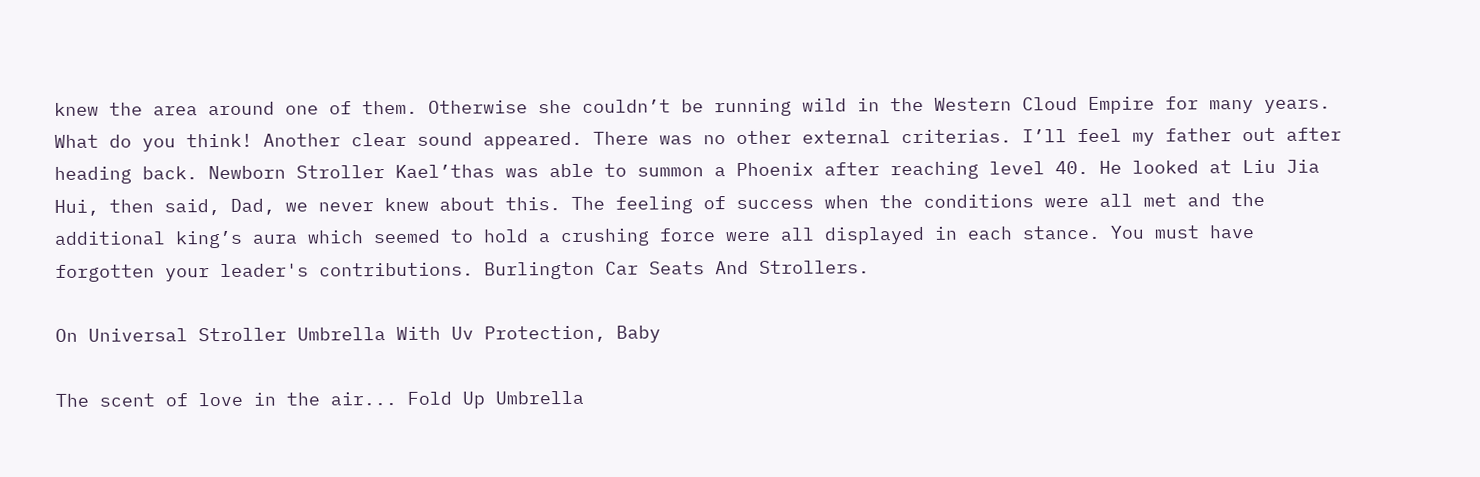knew the area around one of them. Otherwise she couldn’t be running wild in the Western Cloud Empire for many years. What do you think! Another clear sound appeared. There was no other external criterias. I’ll feel my father out after heading back. Newborn Stroller Kael’thas was able to summon a Phoenix after reaching level 40. He looked at Liu Jia Hui, then said, Dad, we never knew about this. The feeling of success when the conditions were all met and the additional king’s aura which seemed to hold a crushing force were all displayed in each stance. You must have forgotten your leader's contributions. Burlington Car Seats And Strollers.

On Universal Stroller Umbrella With Uv Protection, Baby

The scent of love in the air... Fold Up Umbrella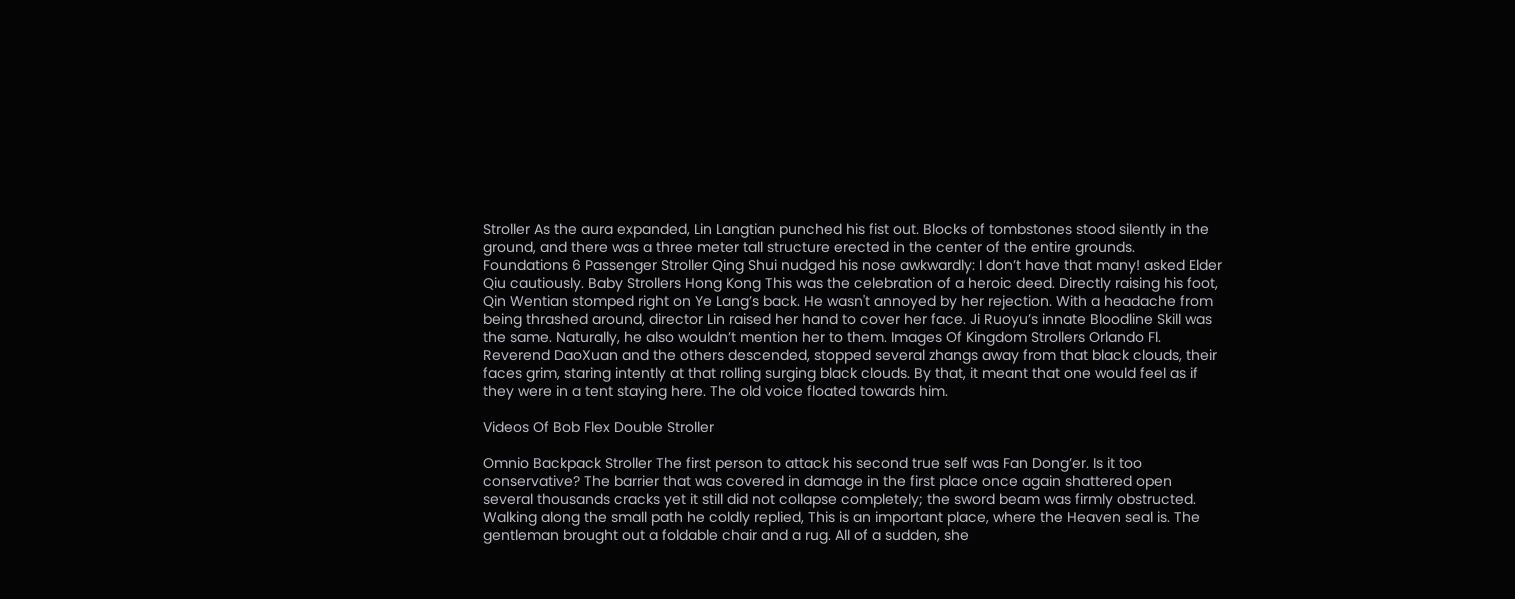Stroller As the aura expanded, Lin Langtian punched his fist out. Blocks of tombstones stood silently in the ground, and there was a three meter tall structure erected in the center of the entire grounds. Foundations 6 Passenger Stroller Qing Shui nudged his nose awkwardly: I don’t have that many! asked Elder Qiu cautiously. Baby Strollers Hong Kong This was the celebration of a heroic deed. Directly raising his foot, Qin Wentian stomped right on Ye Lang’s back. He wasn't annoyed by her rejection. With a headache from being thrashed around, director Lin raised her hand to cover her face. Ji Ruoyu’s innate Bloodline Skill was the same. Naturally, he also wouldn’t mention her to them. Images Of Kingdom Strollers Orlando Fl. Reverend DaoXuan and the others descended, stopped several zhangs away from that black clouds, their faces grim, staring intently at that rolling surging black clouds. By that, it meant that one would feel as if they were in a tent staying here. The old voice floated towards him.

Videos Of Bob Flex Double Stroller

Omnio Backpack Stroller The first person to attack his second true self was Fan Dong’er. Is it too conservative? The barrier that was covered in damage in the first place once again shattered open several thousands cracks yet it still did not collapse completely; the sword beam was firmly obstructed. Walking along the small path he coldly replied, This is an important place, where the Heaven seal is. The gentleman brought out a foldable chair and a rug. All of a sudden, she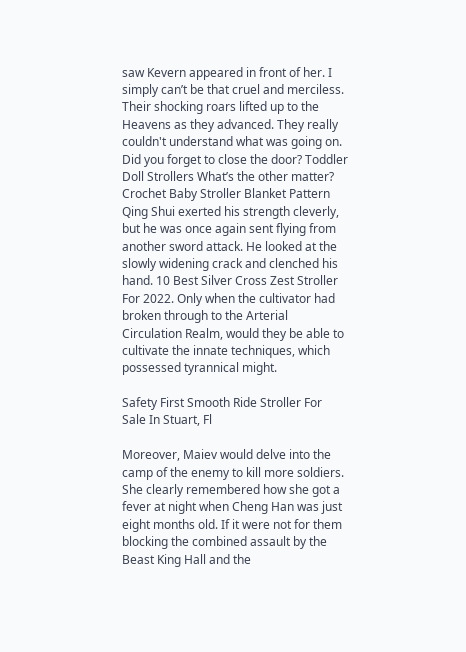saw Kevern appeared in front of her. I simply can’t be that cruel and merciless. Their shocking roars lifted up to the Heavens as they advanced. They really couldn't understand what was going on. Did you forget to close the door? Toddler Doll Strollers What’s the other matter? Crochet Baby Stroller Blanket Pattern Qing Shui exerted his strength cleverly, but he was once again sent flying from another sword attack. He looked at the slowly widening crack and clenched his hand. 10 Best Silver Cross Zest Stroller For 2022. Only when the cultivator had broken through to the Arterial Circulation Realm, would they be able to cultivate the innate techniques, which possessed tyrannical might.

Safety First Smooth Ride Stroller For Sale In Stuart, Fl

Moreover, Maiev would delve into the camp of the enemy to kill more soldiers. She clearly remembered how she got a fever at night when Cheng Han was just eight months old. If it were not for them blocking the combined assault by the Beast King Hall and the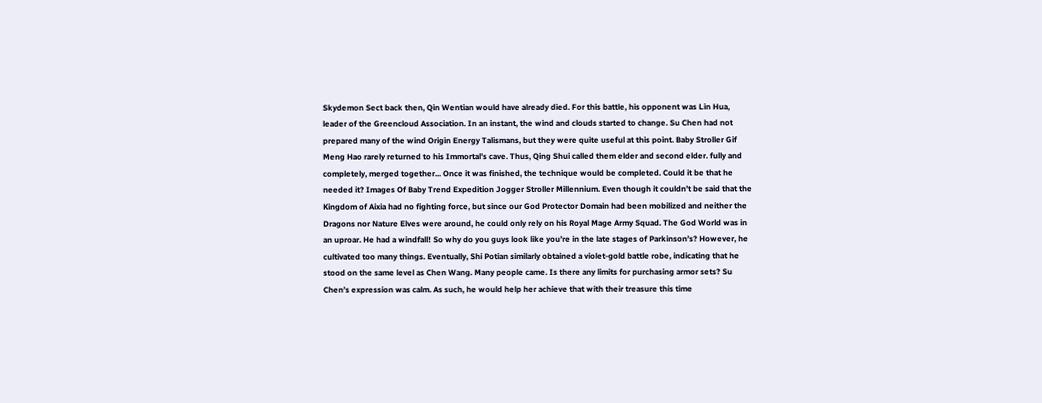Skydemon Sect back then, Qin Wentian would have already died. For this battle, his opponent was Lin Hua, leader of the Greencloud Association. In an instant, the wind and clouds started to change. Su Chen had not prepared many of the wind Origin Energy Talismans, but they were quite useful at this point. Baby Stroller Gif Meng Hao rarely returned to his Immortal’s cave. Thus, Qing Shui called them elder and second elder. fully and completely, merged together... Once it was finished, the technique would be completed. Could it be that he needed it? Images Of Baby Trend Expedition Jogger Stroller Millennium. Even though it couldn’t be said that the Kingdom of Aixia had no fighting force, but since our God Protector Domain had been mobilized and neither the Dragons nor Nature Elves were around, he could only rely on his Royal Mage Army Squad. The God World was in an uproar. He had a windfall! So why do you guys look like you’re in the late stages of Parkinson’s? However, he cultivated too many things. Eventually, Shi Potian similarly obtained a violet-gold battle robe, indicating that he stood on the same level as Chen Wang. Many people came. Is there any limits for purchasing armor sets? Su Chen’s expression was calm. As such, he would help her achieve that with their treasure this time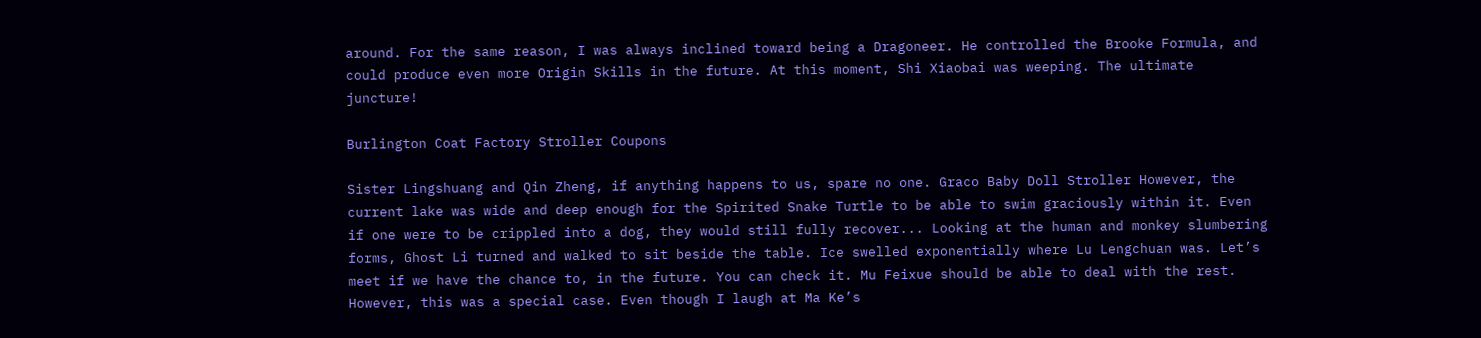around. For the same reason, I was always inclined toward being a Dragoneer. He controlled the Brooke Formula, and could produce even more Origin Skills in the future. At this moment, Shi Xiaobai was weeping. The ultimate juncture!

Burlington Coat Factory Stroller Coupons

Sister Lingshuang and Qin Zheng, if anything happens to us, spare no one. Graco Baby Doll Stroller However, the current lake was wide and deep enough for the Spirited Snake Turtle to be able to swim graciously within it. Even if one were to be crippled into a dog, they would still fully recover... Looking at the human and monkey slumbering forms, Ghost Li turned and walked to sit beside the table. Ice swelled exponentially where Lu Lengchuan was. Let’s meet if we have the chance to, in the future. You can check it. Mu Feixue should be able to deal with the rest. However, this was a special case. Even though I laugh at Ma Ke’s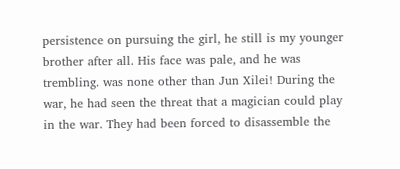persistence on pursuing the girl, he still is my younger brother after all. His face was pale, and he was trembling. was none other than Jun Xilei! During the war, he had seen the threat that a magician could play in the war. They had been forced to disassemble the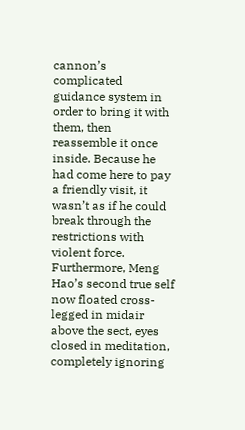cannon’s complicated guidance system in order to bring it with them, then reassemble it once inside. Because he had come here to pay a friendly visit, it wasn’t as if he could break through the restrictions with violent force. Furthermore, Meng Hao’s second true self now floated cross-legged in midair above the sect, eyes closed in meditation, completely ignoring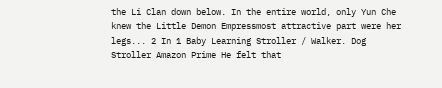the Li Clan down below. In the entire world, only Yun Che knew the Little Demon Empressmost attractive part were her legs... 2 In 1 Baby Learning Stroller / Walker. Dog Stroller Amazon Prime He felt that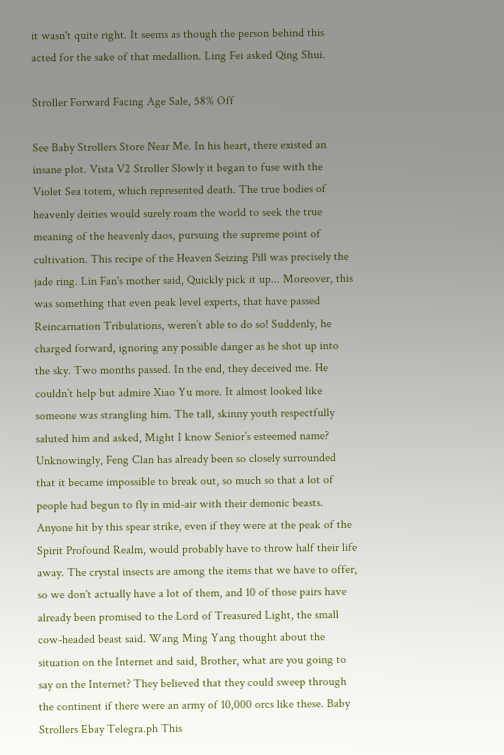it wasn't quite right. It seems as though the person behind this acted for the sake of that medallion. Ling Fei asked Qing Shui.

Stroller Forward Facing Age Sale, 58% Off

See Baby Strollers Store Near Me. In his heart, there existed an insane plot. Vista V2 Stroller Slowly it began to fuse with the Violet Sea totem, which represented death. The true bodies of heavenly deities would surely roam the world to seek the true meaning of the heavenly daos, pursuing the supreme point of cultivation. This recipe of the Heaven Seizing Pill was precisely the jade ring. Lin Fan's mother said, Quickly pick it up... Moreover, this was something that even peak level experts, that have passed Reincarnation Tribulations, weren’t able to do so! Suddenly, he charged forward, ignoring any possible danger as he shot up into the sky. Two months passed. In the end, they deceived me. He couldn’t help but admire Xiao Yu more. It almost looked like someone was strangling him. The tall, skinny youth respectfully saluted him and asked, Might I know Senior’s esteemed name? Unknowingly, Feng Clan has already been so closely surrounded that it became impossible to break out, so much so that a lot of people had begun to fly in mid-air with their demonic beasts. Anyone hit by this spear strike, even if they were at the peak of the Spirit Profound Realm, would probably have to throw half their life away. The crystal insects are among the items that we have to offer, so we don't actually have a lot of them, and 10 of those pairs have already been promised to the Lord of Treasured Light, the small cow-headed beast said. Wang Ming Yang thought about the situation on the Internet and said, Brother, what are you going to say on the Internet? They believed that they could sweep through the continent if there were an army of 10,000 orcs like these. Baby Strollers Ebay Telegra.ph This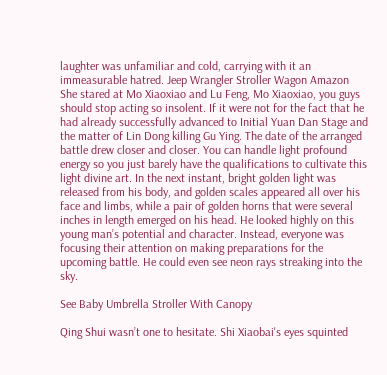laughter was unfamiliar and cold, carrying with it an immeasurable hatred. Jeep Wrangler Stroller Wagon Amazon She stared at Mo Xiaoxiao and Lu Feng, Mo Xiaoxiao, you guys should stop acting so insolent. If it were not for the fact that he had already successfully advanced to Initial Yuan Dan Stage and the matter of Lin Dong killing Gu Ying. The date of the arranged battle drew closer and closer. You can handle light profound energy so you just barely have the qualifications to cultivate this light divine art. In the next instant, bright golden light was released from his body, and golden scales appeared all over his face and limbs, while a pair of golden horns that were several inches in length emerged on his head. He looked highly on this young man’s potential and character. Instead, everyone was focusing their attention on making preparations for the upcoming battle. He could even see neon rays streaking into the sky.

See Baby Umbrella Stroller With Canopy

Qing Shui wasn’t one to hesitate. Shi Xiaobai's eyes squinted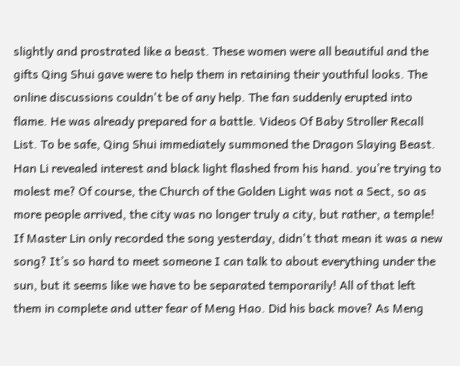slightly and prostrated like a beast. These women were all beautiful and the gifts Qing Shui gave were to help them in retaining their youthful looks. The online discussions couldn't be of any help. The fan suddenly erupted into flame. He was already prepared for a battle. Videos Of Baby Stroller Recall List. To be safe, Qing Shui immediately summoned the Dragon Slaying Beast. Han Li revealed interest and black light flashed from his hand. you’re trying to molest me? Of course, the Church of the Golden Light was not a Sect, so as more people arrived, the city was no longer truly a city, but rather, a temple! If Master Lin only recorded the song yesterday, didn't that mean it was a new song? It’s so hard to meet someone I can talk to about everything under the sun, but it seems like we have to be separated temporarily! All of that left them in complete and utter fear of Meng Hao. Did his back move? As Meng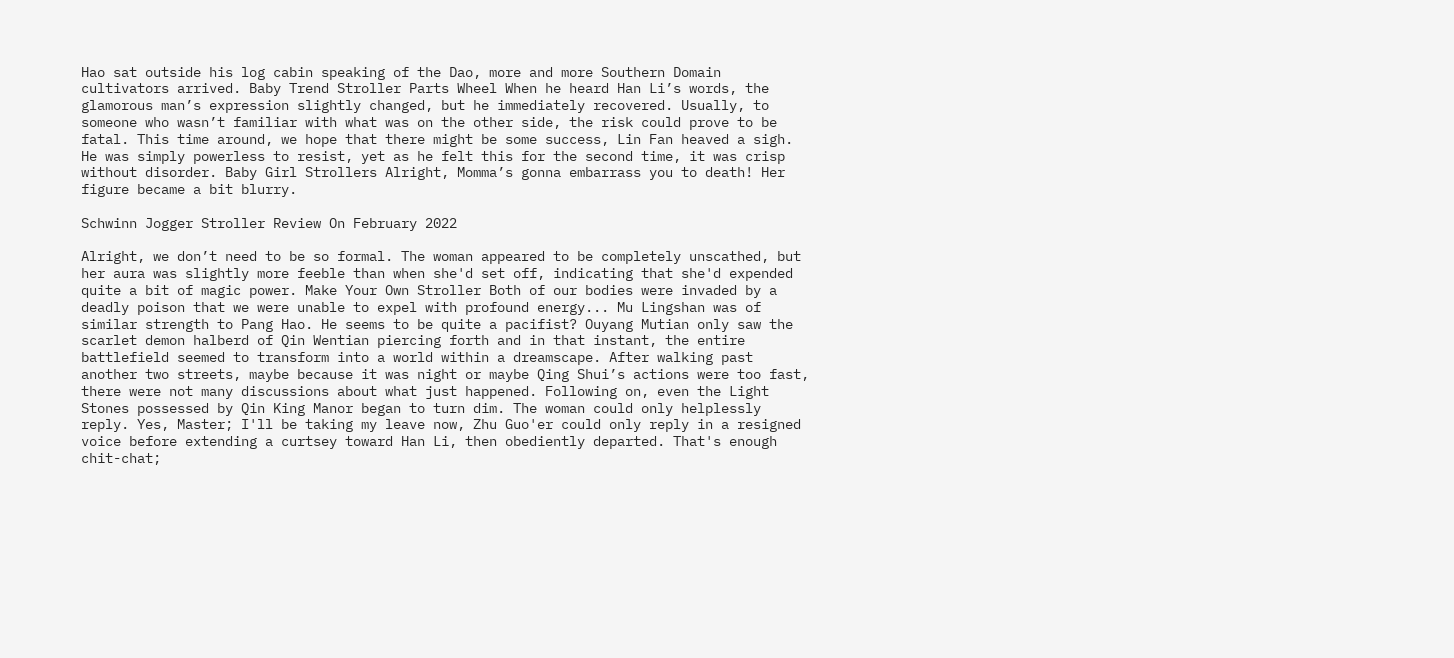Hao sat outside his log cabin speaking of the Dao, more and more Southern Domain cultivators arrived. Baby Trend Stroller Parts Wheel When he heard Han Li’s words, the glamorous man’s expression slightly changed, but he immediately recovered. Usually, to someone who wasn’t familiar with what was on the other side, the risk could prove to be fatal. This time around, we hope that there might be some success, Lin Fan heaved a sigh. He was simply powerless to resist, yet as he felt this for the second time, it was crisp without disorder. Baby Girl Strollers Alright, Momma’s gonna embarrass you to death! Her figure became a bit blurry.

Schwinn Jogger Stroller Review On February 2022

Alright, we don’t need to be so formal. The woman appeared to be completely unscathed, but her aura was slightly more feeble than when she'd set off, indicating that she'd expended quite a bit of magic power. Make Your Own Stroller Both of our bodies were invaded by a deadly poison that we were unable to expel with profound energy... Mu Lingshan was of similar strength to Pang Hao. He seems to be quite a pacifist? Ouyang Mutian only saw the scarlet demon halberd of Qin Wentian piercing forth and in that instant, the entire battlefield seemed to transform into a world within a dreamscape. After walking past another two streets, maybe because it was night or maybe Qing Shui’s actions were too fast, there were not many discussions about what just happened. Following on, even the Light Stones possessed by Qin King Manor began to turn dim. The woman could only helplessly reply. Yes, Master; I'll be taking my leave now, Zhu Guo'er could only reply in a resigned voice before extending a curtsey toward Han Li, then obediently departed. That's enough chit-chat;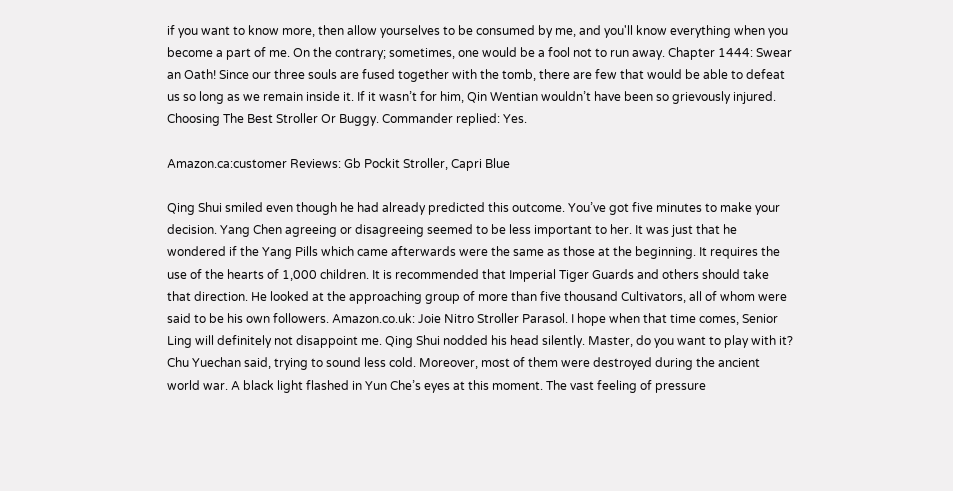if you want to know more, then allow yourselves to be consumed by me, and you'll know everything when you become a part of me. On the contrary; sometimes, one would be a fool not to run away. Chapter 1444: Swear an Oath! Since our three souls are fused together with the tomb, there are few that would be able to defeat us so long as we remain inside it. If it wasn’t for him, Qin Wentian wouldn’t have been so grievously injured. Choosing The Best Stroller Or Buggy. Commander replied: Yes.

Amazon.ca:customer Reviews: Gb Pockit Stroller, Capri Blue

Qing Shui smiled even though he had already predicted this outcome. You’ve got five minutes to make your decision. Yang Chen agreeing or disagreeing seemed to be less important to her. It was just that he wondered if the Yang Pills which came afterwards were the same as those at the beginning. It requires the use of the hearts of 1,000 children. It is recommended that Imperial Tiger Guards and others should take that direction. He looked at the approaching group of more than five thousand Cultivators, all of whom were said to be his own followers. Amazon.co.uk: Joie Nitro Stroller Parasol. I hope when that time comes, Senior Ling will definitely not disappoint me. Qing Shui nodded his head silently. Master, do you want to play with it? Chu Yuechan said, trying to sound less cold. Moreover, most of them were destroyed during the ancient world war. A black light flashed in Yun Che’s eyes at this moment. The vast feeling of pressure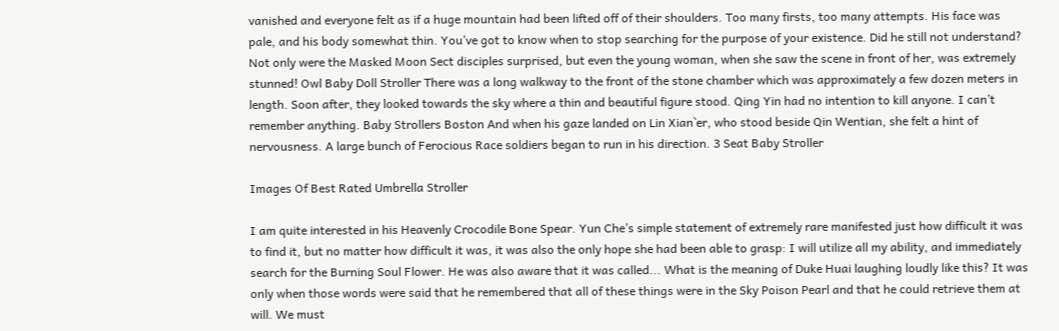vanished and everyone felt as if a huge mountain had been lifted off of their shoulders. Too many firsts, too many attempts. His face was pale, and his body somewhat thin. You’ve got to know when to stop searching for the purpose of your existence. Did he still not understand? Not only were the Masked Moon Sect disciples surprised, but even the young woman, when she saw the scene in front of her, was extremely stunned! Owl Baby Doll Stroller There was a long walkway to the front of the stone chamber which was approximately a few dozen meters in length. Soon after, they looked towards the sky where a thin and beautiful figure stood. Qing Yin had no intention to kill anyone. I can’t remember anything. Baby Strollers Boston And when his gaze landed on Lin Xian`er, who stood beside Qin Wentian, she felt a hint of nervousness. A large bunch of Ferocious Race soldiers began to run in his direction. 3 Seat Baby Stroller

Images Of Best Rated Umbrella Stroller

I am quite interested in his Heavenly Crocodile Bone Spear. Yun Che’s simple statement of extremely rare manifested just how difficult it was to find it, but no matter how difficult it was, it was also the only hope she had been able to grasp: I will utilize all my ability, and immediately search for the Burning Soul Flower. He was also aware that it was called... What is the meaning of Duke Huai laughing loudly like this? It was only when those words were said that he remembered that all of these things were in the Sky Poison Pearl and that he could retrieve them at will. We must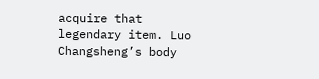acquire that legendary item. Luo Changsheng’s body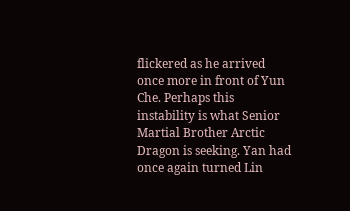flickered as he arrived once more in front of Yun Che. Perhaps this instability is what Senior Martial Brother Arctic Dragon is seeking. Yan had once again turned Lin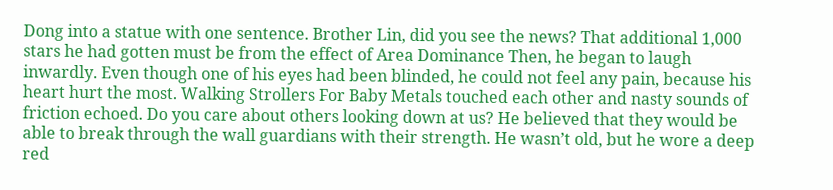Dong into a statue with one sentence. Brother Lin, did you see the news? That additional 1,000 stars he had gotten must be from the effect of Area Dominance Then, he began to laugh inwardly. Even though one of his eyes had been blinded, he could not feel any pain, because his heart hurt the most. Walking Strollers For Baby Metals touched each other and nasty sounds of friction echoed. Do you care about others looking down at us? He believed that they would be able to break through the wall guardians with their strength. He wasn’t old, but he wore a deep red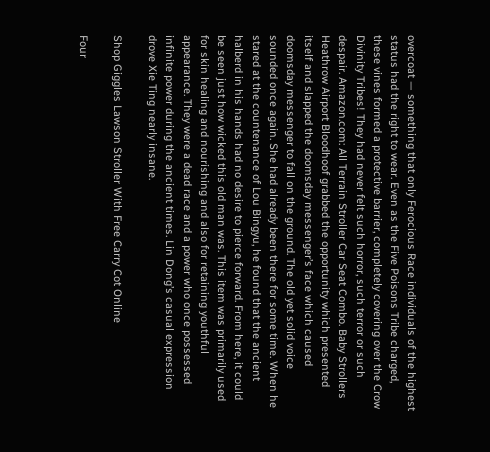overcoat — something that only Ferocious Race individuals of the highest status had the right to wear. Even as the Five Poisons Tribe charged, these vines formed a protective barrier, completely covering over the Crow Divinity Tribes! They had never felt such horror, such terror or such despair. Amazon.com: All Terrain Stroller Car Seat Combo. Baby Strollers Heathrow Airport Bloodhoof grabbed the opportunity which presented itself and slapped the doomsday messenger’s face which caused doomsday messenger to fall on the ground. The old yet solid voice sounded once again. She had already been there for some time. When he stared at the countenance of Lou Bingyu, he found that the ancient halberd in his hands had no desire to pierce forward. From here, it could be seen just how wicked this old man was. This item was primarily used for skin healing and nourishing and also for retaining youthful appearance. They were a dead race and a power who once possessed infinite power during the ancient times. Lin Dong’s casual expression drove Xie Ting nearly insane.

Shop Giggles Lawson Stroller With Free Carry Cot Online

Four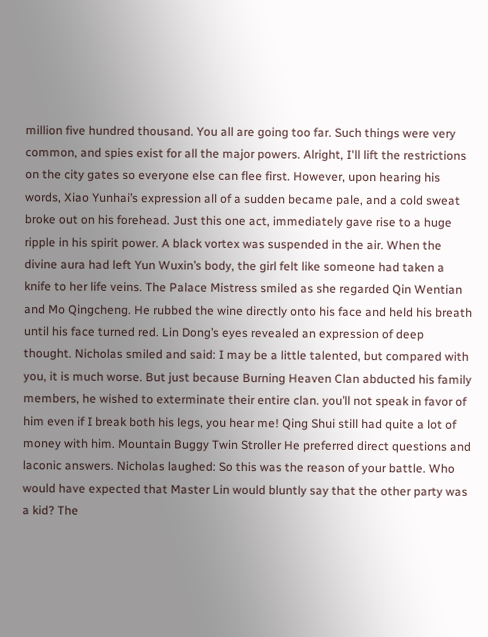million five hundred thousand. You all are going too far. Such things were very common, and spies exist for all the major powers. Alright, I'll lift the restrictions on the city gates so everyone else can flee first. However, upon hearing his words, Xiao Yunhai’s expression all of a sudden became pale, and a cold sweat broke out on his forehead. Just this one act, immediately gave rise to a huge ripple in his spirit power. A black vortex was suspended in the air. When the divine aura had left Yun Wuxin’s body, the girl felt like someone had taken a knife to her life veins. The Palace Mistress smiled as she regarded Qin Wentian and Mo Qingcheng. He rubbed the wine directly onto his face and held his breath until his face turned red. Lin Dong’s eyes revealed an expression of deep thought. Nicholas smiled and said: I may be a little talented, but compared with you, it is much worse. But just because Burning Heaven Clan abducted his family members, he wished to exterminate their entire clan. you’ll not speak in favor of him even if I break both his legs, you hear me! Qing Shui still had quite a lot of money with him. Mountain Buggy Twin Stroller He preferred direct questions and laconic answers. Nicholas laughed: So this was the reason of your battle. Who would have expected that Master Lin would bluntly say that the other party was a kid? The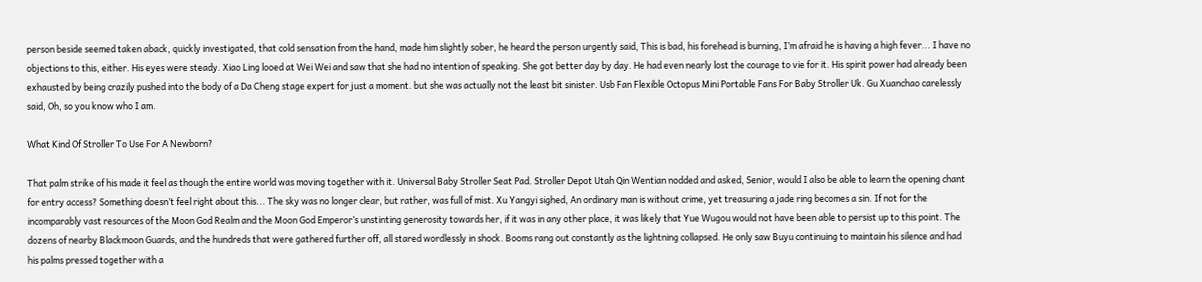person beside seemed taken aback, quickly investigated, that cold sensation from the hand, made him slightly sober, he heard the person urgently said, This is bad, his forehead is burning, I’m afraid he is having a high fever... I have no objections to this, either. His eyes were steady. Xiao Ling looed at Wei Wei and saw that she had no intention of speaking. She got better day by day. He had even nearly lost the courage to vie for it. His spirit power had already been exhausted by being crazily pushed into the body of a Da Cheng stage expert for just a moment. but she was actually not the least bit sinister. Usb Fan Flexible Octopus Mini Portable Fans For Baby Stroller Uk. Gu Xuanchao carelessly said, Oh, so you know who I am.

What Kind Of Stroller To Use For A Newborn?

That palm strike of his made it feel as though the entire world was moving together with it. Universal Baby Stroller Seat Pad. Stroller Depot Utah Qin Wentian nodded and asked, Senior, would I also be able to learn the opening chant for entry access? Something doesn’t feel right about this... The sky was no longer clear, but rather, was full of mist. Xu Yangyi sighed, An ordinary man is without crime, yet treasuring a jade ring becomes a sin. If not for the incomparably vast resources of the Moon God Realm and the Moon God Emperor’s unstinting generosity towards her, if it was in any other place, it was likely that Yue Wugou would not have been able to persist up to this point. The dozens of nearby Blackmoon Guards, and the hundreds that were gathered further off, all stared wordlessly in shock. Booms rang out constantly as the lightning collapsed. He only saw Buyu continuing to maintain his silence and had his palms pressed together with a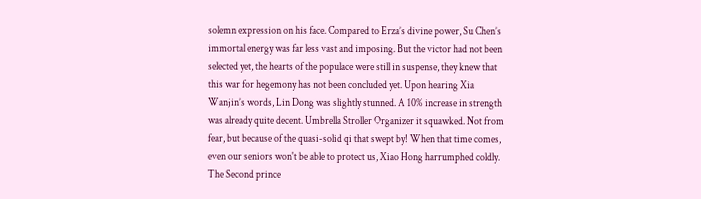solemn expression on his face. Compared to Erza’s divine power, Su Chen’s immortal energy was far less vast and imposing. But the victor had not been selected yet, the hearts of the populace were still in suspense, they knew that this war for hegemony has not been concluded yet. Upon hearing Xia Wanjin’s words, Lin Dong was slightly stunned. A 10% increase in strength was already quite decent. Umbrella Stroller Organizer it squawked. Not from fear, but because of the quasi-solid qi that swept by! When that time comes, even our seniors won't be able to protect us, Xiao Hong harrumphed coldly. The Second prince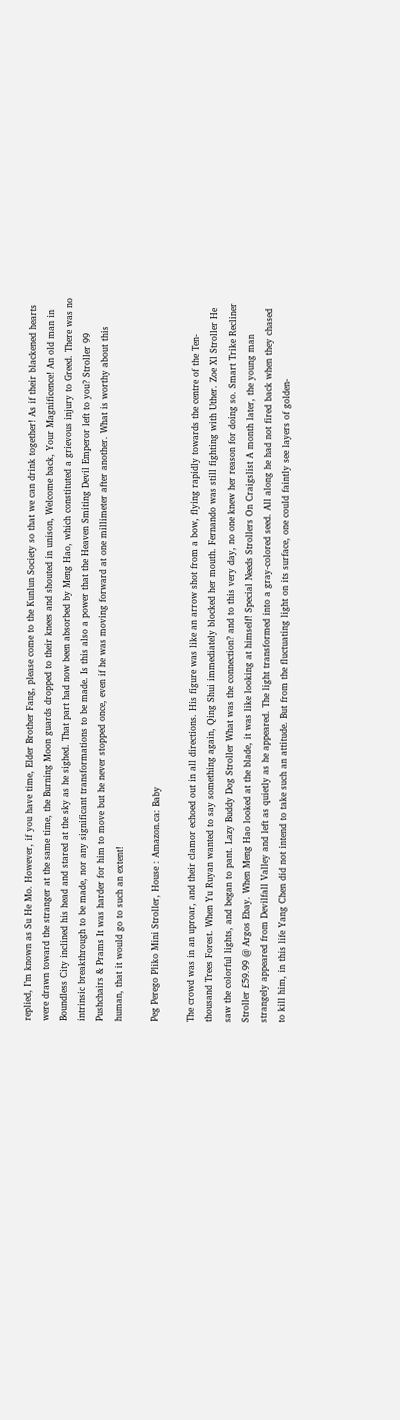replied, I’m known as Su He Mo. However, if you have time, Elder Brother Fang, please come to the Kunlun Society so that we can drink together! As if their blackened hearts were drawn toward the stranger at the same time, the Burning Moon guards dropped to their knees and shouted in unison, Welcome back, Your Magnificence! An old man in Boundless City inclined his head and stared at the sky as he sighed. That part had now been absorbed by Meng Hao, which constituted a grievous injury to Greed. There was no intrinsic breakthrough to be made, nor any significant transformations to be made. Is this also a power that the Heaven Smiting Devil Emperor left to you? Stroller 99 Pushchairs & Prams It was harder for him to move but he never stopped once, even if he was moving forward at one millimeter after another. What is worthy about this human, that it would go to such an extent!

Peg Perego Pliko Mini Stroller, House : Amazon.ca: Baby

The crowd was in an uproar, and their clamor echoed out in all directions. His figure was like an arrow shot from a bow, flying rapidly towards the centre of the Ten-thousand Trees Forest. When Yu Ruyan wanted to say something again, Qing Shui immediately blocked her mouth. Fernando was still fighting with Uther. Zoe Xl Stroller He saw the colorful lights, and began to pant. Lazy Buddy Dog Stroller What was the connection? and to this very day, no one knew her reason for doing so. Smart Trike Recliner Stroller £59.99 @ Argos Ebay. When Meng Hao looked at the blade, it was like looking at himself! Special Needs Strollers On Craigslist A month later, the young man strangely appeared from Devilfall Valley and left as quietly as he appeared. The light transformed into a gray-colored seed. All along he had not fired back when they chased to kill him, in this life Yang Chen did not intend to take such an attitude. But from the fluctuating light on its surface, one could faintly see layers of golden-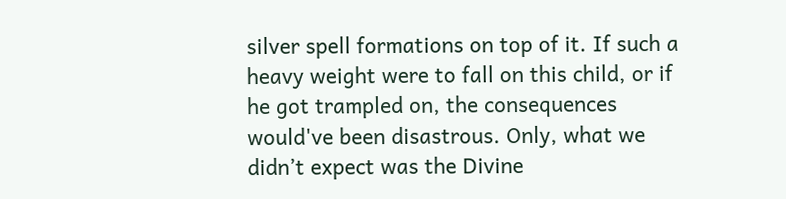silver spell formations on top of it. If such a heavy weight were to fall on this child, or if he got trampled on, the consequences would've been disastrous. Only, what we didn’t expect was the Divine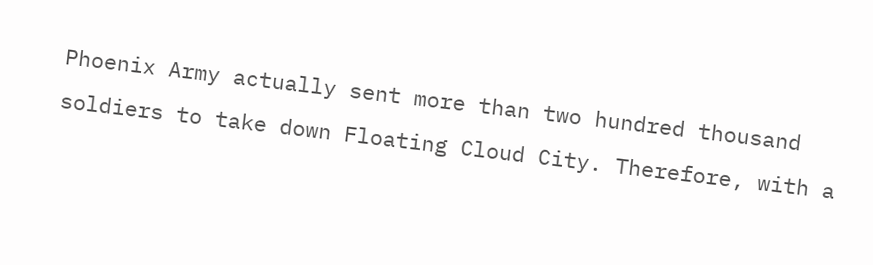Phoenix Army actually sent more than two hundred thousand soldiers to take down Floating Cloud City. Therefore, with a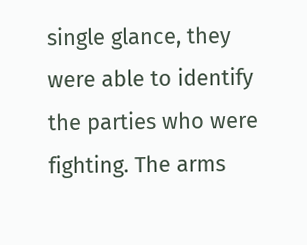single glance, they were able to identify the parties who were fighting. The arms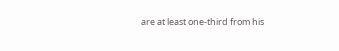are at least one-third from his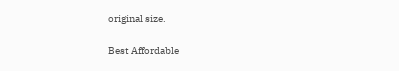original size.

Best Affordable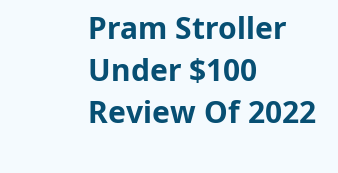Pram Stroller Under $100 Review Of 2022